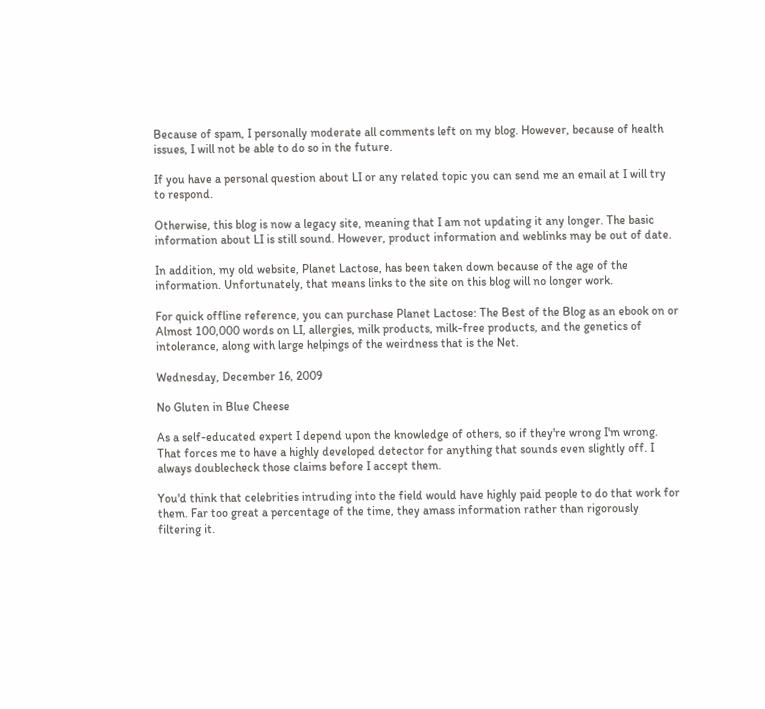Because of spam, I personally moderate all comments left on my blog. However, because of health issues, I will not be able to do so in the future.

If you have a personal question about LI or any related topic you can send me an email at I will try to respond.

Otherwise, this blog is now a legacy site, meaning that I am not updating it any longer. The basic information about LI is still sound. However, product information and weblinks may be out of date.

In addition, my old website, Planet Lactose, has been taken down because of the age of the information. Unfortunately, that means links to the site on this blog will no longer work.

For quick offline reference, you can purchase Planet Lactose: The Best of the Blog as an ebook on or Almost 100,000 words on LI, allergies, milk products, milk-free products, and the genetics of intolerance, along with large helpings of the weirdness that is the Net.

Wednesday, December 16, 2009

No Gluten in Blue Cheese

As a self-educated expert I depend upon the knowledge of others, so if they're wrong I'm wrong. That forces me to have a highly developed detector for anything that sounds even slightly off. I always doublecheck those claims before I accept them.

You'd think that celebrities intruding into the field would have highly paid people to do that work for them. Far too great a percentage of the time, they amass information rather than rigorously filtering it.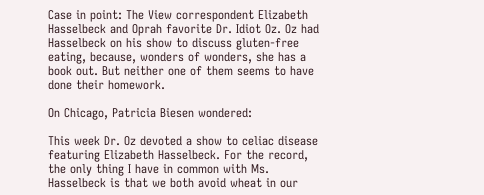Case in point: The View correspondent Elizabeth Hasselbeck and Oprah favorite Dr. Idiot Oz. Oz had Hasselbeck on his show to discuss gluten-free eating, because, wonders of wonders, she has a book out. But neither one of them seems to have done their homework.

On Chicago, Patricia Biesen wondered:

This week Dr. Oz devoted a show to celiac disease featuring Elizabeth Hasselbeck. For the record, the only thing I have in common with Ms. Hasselbeck is that we both avoid wheat in our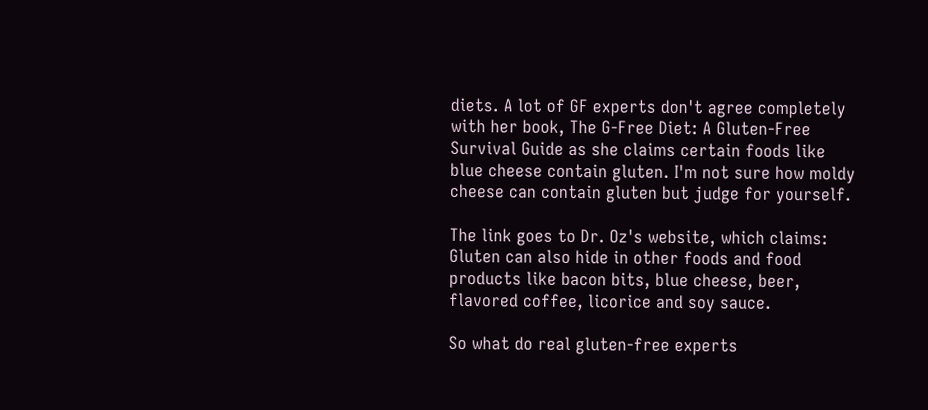diets. A lot of GF experts don't agree completely with her book, The G-Free Diet: A Gluten-Free Survival Guide as she claims certain foods like blue cheese contain gluten. I'm not sure how moldy cheese can contain gluten but judge for yourself.

The link goes to Dr. Oz's website, which claims:
Gluten can also hide in other foods and food products like bacon bits, blue cheese, beer, flavored coffee, licorice and soy sauce.

So what do real gluten-free experts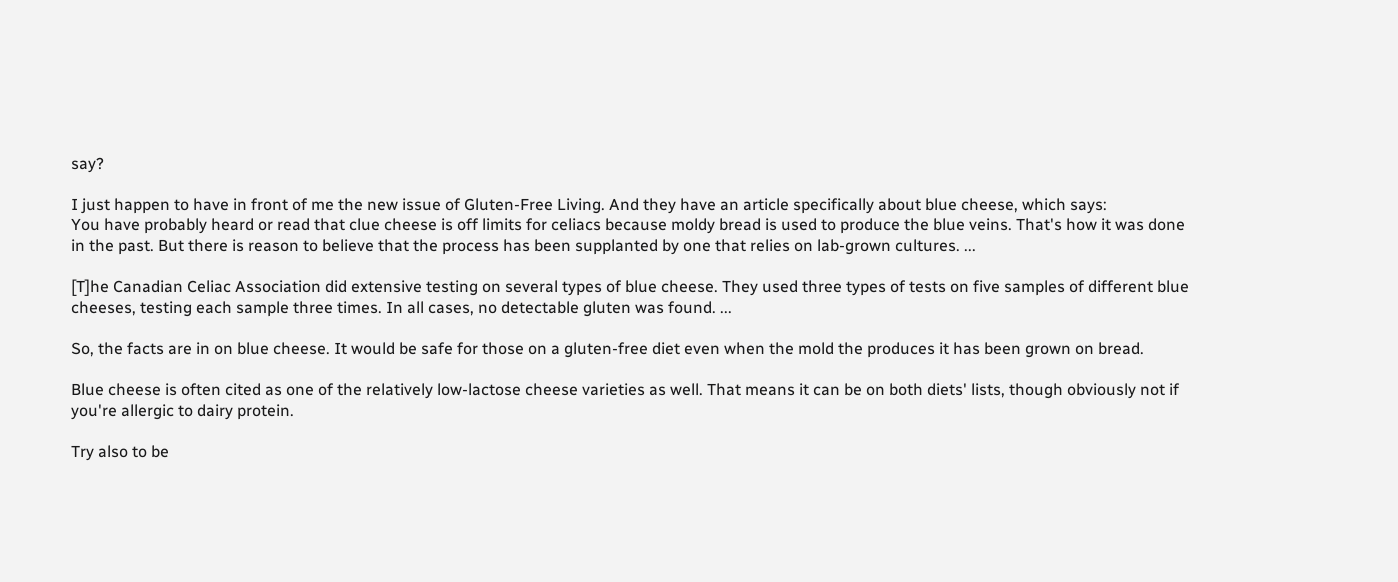say?

I just happen to have in front of me the new issue of Gluten-Free Living. And they have an article specifically about blue cheese, which says:
You have probably heard or read that clue cheese is off limits for celiacs because moldy bread is used to produce the blue veins. That's how it was done in the past. But there is reason to believe that the process has been supplanted by one that relies on lab-grown cultures. ...

[T]he Canadian Celiac Association did extensive testing on several types of blue cheese. They used three types of tests on five samples of different blue cheeses, testing each sample three times. In all cases, no detectable gluten was found. ...

So, the facts are in on blue cheese. It would be safe for those on a gluten-free diet even when the mold the produces it has been grown on bread.

Blue cheese is often cited as one of the relatively low-lactose cheese varieties as well. That means it can be on both diets' lists, though obviously not if you're allergic to dairy protein.

Try also to be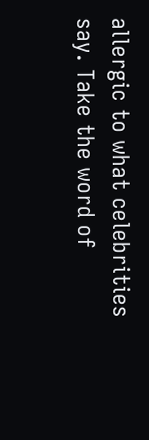allergic to what celebrities say. Take the word of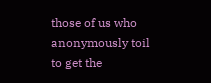those of us who anonymously toil to get the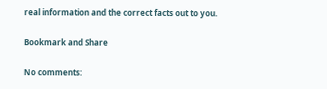real information and the correct facts out to you.

Bookmark and Share

No comments: